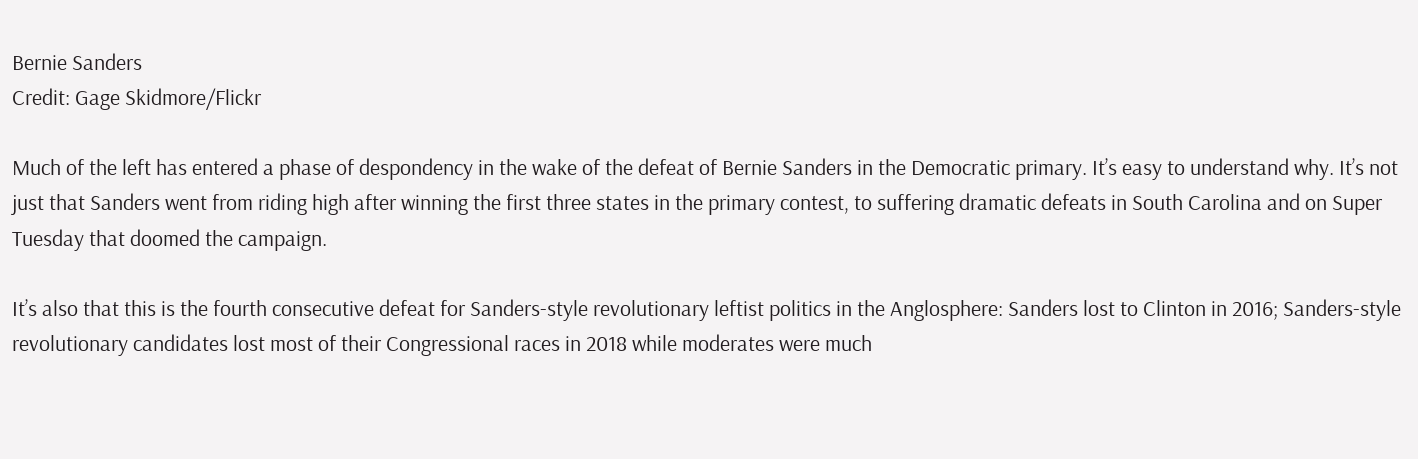Bernie Sanders
Credit: Gage Skidmore/Flickr

Much of the left has entered a phase of despondency in the wake of the defeat of Bernie Sanders in the Democratic primary. It’s easy to understand why. It’s not just that Sanders went from riding high after winning the first three states in the primary contest, to suffering dramatic defeats in South Carolina and on Super Tuesday that doomed the campaign.

It’s also that this is the fourth consecutive defeat for Sanders-style revolutionary leftist politics in the Anglosphere: Sanders lost to Clinton in 2016; Sanders-style revolutionary candidates lost most of their Congressional races in 2018 while moderates were much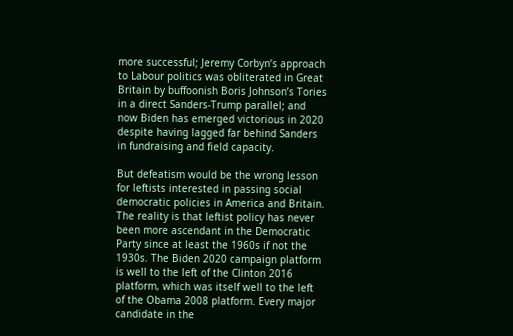more successful; Jeremy Corbyn’s approach to Labour politics was obliterated in Great Britain by buffoonish Boris Johnson’s Tories in a direct Sanders-Trump parallel; and now Biden has emerged victorious in 2020 despite having lagged far behind Sanders in fundraising and field capacity.

But defeatism would be the wrong lesson for leftists interested in passing social democratic policies in America and Britain. The reality is that leftist policy has never been more ascendant in the Democratic Party since at least the 1960s if not the 1930s. The Biden 2020 campaign platform is well to the left of the Clinton 2016 platform, which was itself well to the left of the Obama 2008 platform. Every major candidate in the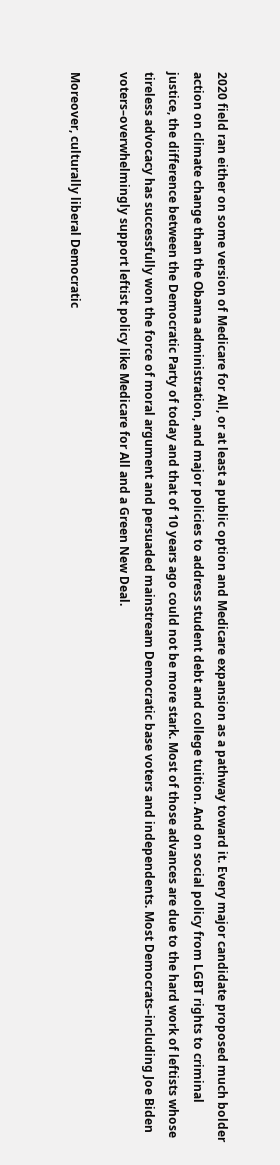2020 field ran either on some version of Medicare for All, or at least a public option and Medicare expansion as a pathway toward it. Every major candidate proposed much bolder action on climate change than the Obama administration, and major policies to address student debt and college tuition. And on social policy from LGBT rights to criminal justice, the difference between the Democratic Party of today and that of 10 years ago could not be more stark. Most of those advances are due to the hard work of leftists whose tireless advocacy has successfully won the force of moral argument and persuaded mainstream Democratic base voters and independents. Most Democrats–including Joe Biden voters–overwhelmingly support leftist policy like Medicare for All and a Green New Deal.

Moreover, culturally liberal Democratic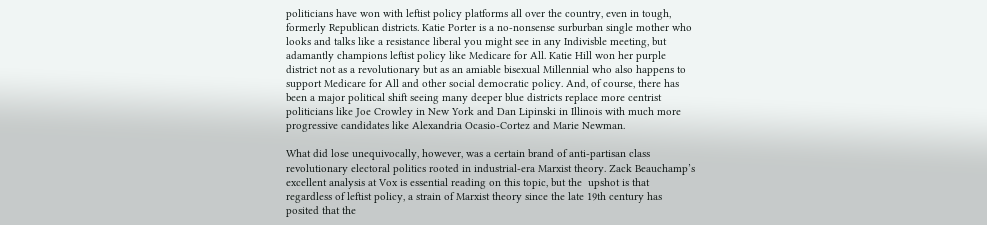politicians have won with leftist policy platforms all over the country, even in tough, formerly Republican districts. Katie Porter is a no-nonsense surburban single mother who looks and talks like a resistance liberal you might see in any Indivisble meeting, but adamantly champions leftist policy like Medicare for All. Katie Hill won her purple district not as a revolutionary but as an amiable bisexual Millennial who also happens to support Medicare for All and other social democratic policy. And, of course, there has been a major political shift seeing many deeper blue districts replace more centrist politicians like Joe Crowley in New York and Dan Lipinski in Illinois with much more progressive candidates like Alexandria Ocasio-Cortez and Marie Newman.

What did lose unequivocally, however, was a certain brand of anti-partisan class revolutionary electoral politics rooted in industrial-era Marxist theory. Zack Beauchamp’s excellent analysis at Vox is essential reading on this topic, but the  upshot is that regardless of leftist policy, a strain of Marxist theory since the late 19th century has posited that the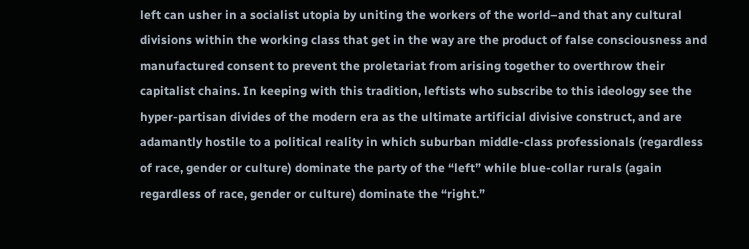left can usher in a socialist utopia by uniting the workers of the world–and that any cultural divisions within the working class that get in the way are the product of false consciousness and manufactured consent to prevent the proletariat from arising together to overthrow their capitalist chains. In keeping with this tradition, leftists who subscribe to this ideology see the hyper-partisan divides of the modern era as the ultimate artificial divisive construct, and are adamantly hostile to a political reality in which suburban middle-class professionals (regardless of race, gender or culture) dominate the party of the “left” while blue-collar rurals (again regardless of race, gender or culture) dominate the “right.”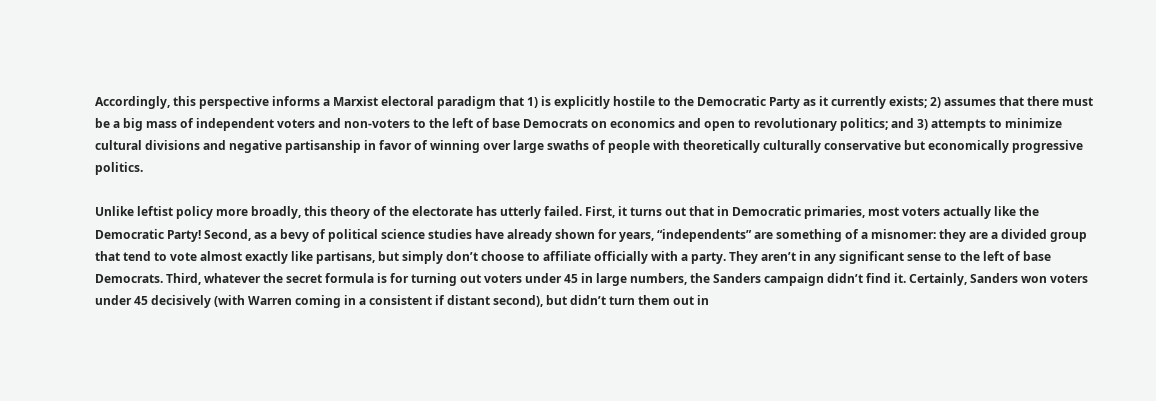Accordingly, this perspective informs a Marxist electoral paradigm that 1) is explicitly hostile to the Democratic Party as it currently exists; 2) assumes that there must be a big mass of independent voters and non-voters to the left of base Democrats on economics and open to revolutionary politics; and 3) attempts to minimize cultural divisions and negative partisanship in favor of winning over large swaths of people with theoretically culturally conservative but economically progressive politics.

Unlike leftist policy more broadly, this theory of the electorate has utterly failed. First, it turns out that in Democratic primaries, most voters actually like the Democratic Party! Second, as a bevy of political science studies have already shown for years, “independents” are something of a misnomer: they are a divided group that tend to vote almost exactly like partisans, but simply don’t choose to affiliate officially with a party. They aren’t in any significant sense to the left of base Democrats. Third, whatever the secret formula is for turning out voters under 45 in large numbers, the Sanders campaign didn’t find it. Certainly, Sanders won voters under 45 decisively (with Warren coming in a consistent if distant second), but didn’t turn them out in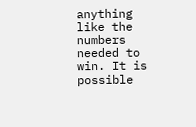anything like the numbers needed to win. It is possible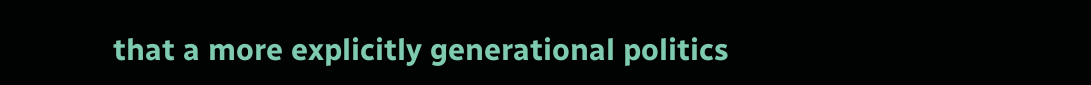that a more explicitly generational politics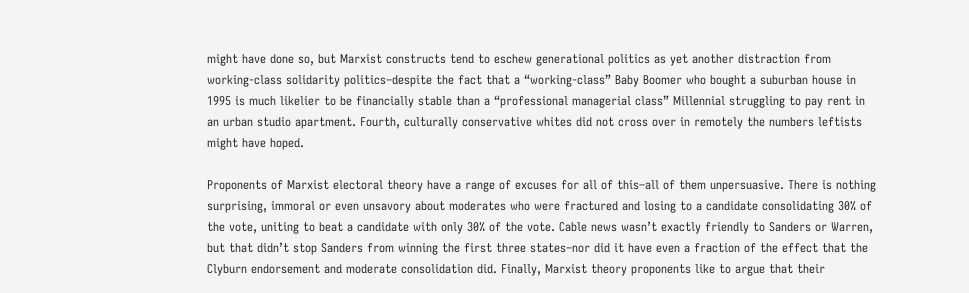might have done so, but Marxist constructs tend to eschew generational politics as yet another distraction from working-class solidarity politics–despite the fact that a “working-class” Baby Boomer who bought a suburban house in 1995 is much likelier to be financially stable than a “professional managerial class” Millennial struggling to pay rent in an urban studio apartment. Fourth, culturally conservative whites did not cross over in remotely the numbers leftists might have hoped.

Proponents of Marxist electoral theory have a range of excuses for all of this–all of them unpersuasive. There is nothing surprising, immoral or even unsavory about moderates who were fractured and losing to a candidate consolidating 30% of the vote, uniting to beat a candidate with only 30% of the vote. Cable news wasn’t exactly friendly to Sanders or Warren, but that didn’t stop Sanders from winning the first three states–nor did it have even a fraction of the effect that the Clyburn endorsement and moderate consolidation did. Finally, Marxist theory proponents like to argue that their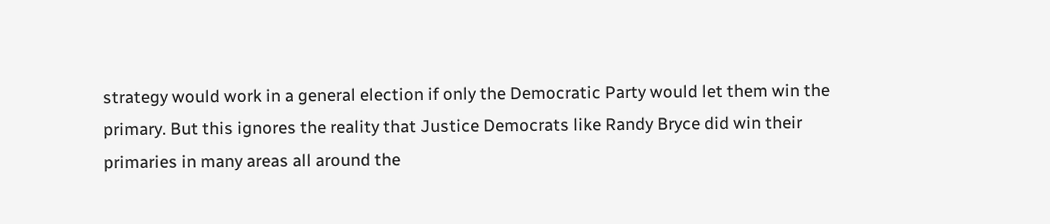strategy would work in a general election if only the Democratic Party would let them win the primary. But this ignores the reality that Justice Democrats like Randy Bryce did win their primaries in many areas all around the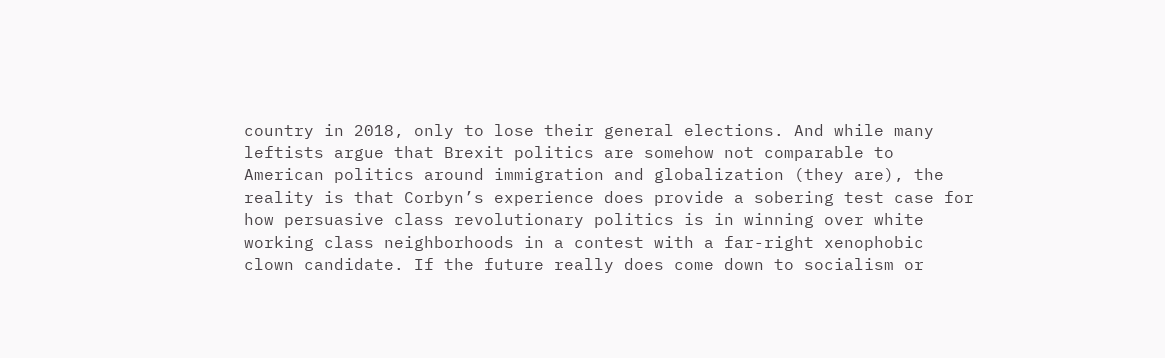country in 2018, only to lose their general elections. And while many leftists argue that Brexit politics are somehow not comparable to American politics around immigration and globalization (they are), the reality is that Corbyn’s experience does provide a sobering test case for how persuasive class revolutionary politics is in winning over white working class neighborhoods in a contest with a far-right xenophobic clown candidate. If the future really does come down to socialism or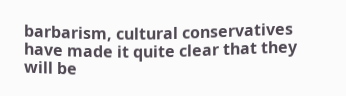barbarism, cultural conservatives have made it quite clear that they will be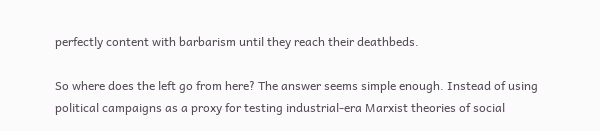perfectly content with barbarism until they reach their deathbeds.

So where does the left go from here? The answer seems simple enough. Instead of using political campaigns as a proxy for testing industrial-era Marxist theories of social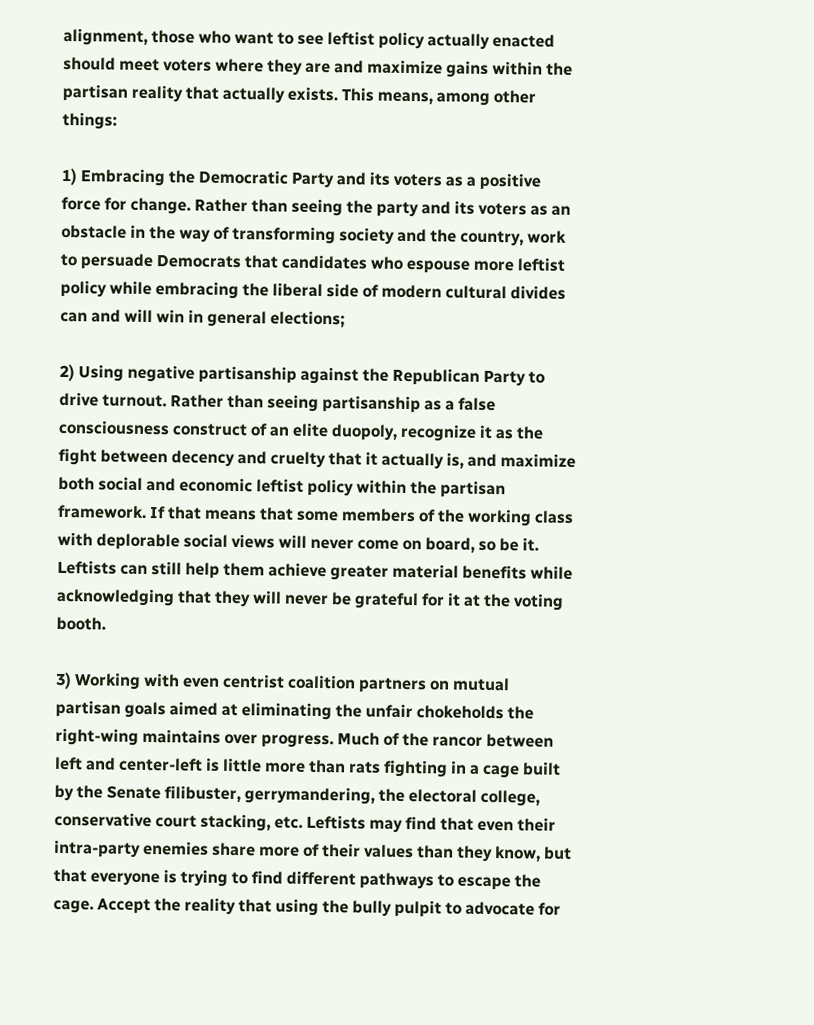alignment, those who want to see leftist policy actually enacted should meet voters where they are and maximize gains within the partisan reality that actually exists. This means, among other things:

1) Embracing the Democratic Party and its voters as a positive force for change. Rather than seeing the party and its voters as an obstacle in the way of transforming society and the country, work to persuade Democrats that candidates who espouse more leftist policy while embracing the liberal side of modern cultural divides can and will win in general elections;

2) Using negative partisanship against the Republican Party to drive turnout. Rather than seeing partisanship as a false consciousness construct of an elite duopoly, recognize it as the fight between decency and cruelty that it actually is, and maximize both social and economic leftist policy within the partisan framework. If that means that some members of the working class with deplorable social views will never come on board, so be it. Leftists can still help them achieve greater material benefits while acknowledging that they will never be grateful for it at the voting booth.

3) Working with even centrist coalition partners on mutual partisan goals aimed at eliminating the unfair chokeholds the right-wing maintains over progress. Much of the rancor between left and center-left is little more than rats fighting in a cage built by the Senate filibuster, gerrymandering, the electoral college, conservative court stacking, etc. Leftists may find that even their intra-party enemies share more of their values than they know, but that everyone is trying to find different pathways to escape the cage. Accept the reality that using the bully pulpit to advocate for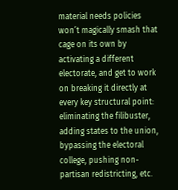material needs policies won’t magically smash that cage on its own by activating a different electorate, and get to work on breaking it directly at every key structural point: eliminating the filibuster, adding states to the union, bypassing the electoral college, pushing non-partisan redistricting, etc.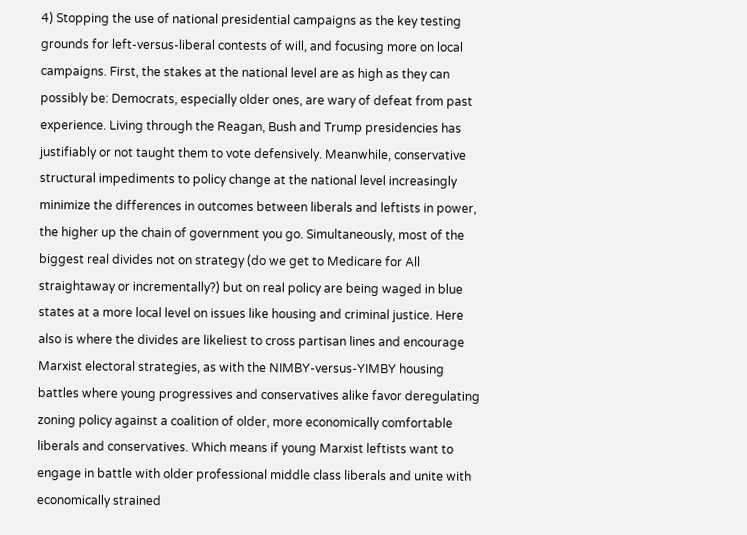4) Stopping the use of national presidential campaigns as the key testing grounds for left-versus-liberal contests of will, and focusing more on local campaigns. First, the stakes at the national level are as high as they can possibly be: Democrats, especially older ones, are wary of defeat from past experience. Living through the Reagan, Bush and Trump presidencies has justifiably or not taught them to vote defensively. Meanwhile, conservative structural impediments to policy change at the national level increasingly minimize the differences in outcomes between liberals and leftists in power, the higher up the chain of government you go. Simultaneously, most of the biggest real divides not on strategy (do we get to Medicare for All straightaway or incrementally?) but on real policy are being waged in blue states at a more local level on issues like housing and criminal justice. Here also is where the divides are likeliest to cross partisan lines and encourage Marxist electoral strategies, as with the NIMBY-versus-YIMBY housing battles where young progressives and conservatives alike favor deregulating zoning policy against a coalition of older, more economically comfortable liberals and conservatives. Which means if young Marxist leftists want to engage in battle with older professional middle class liberals and unite with economically strained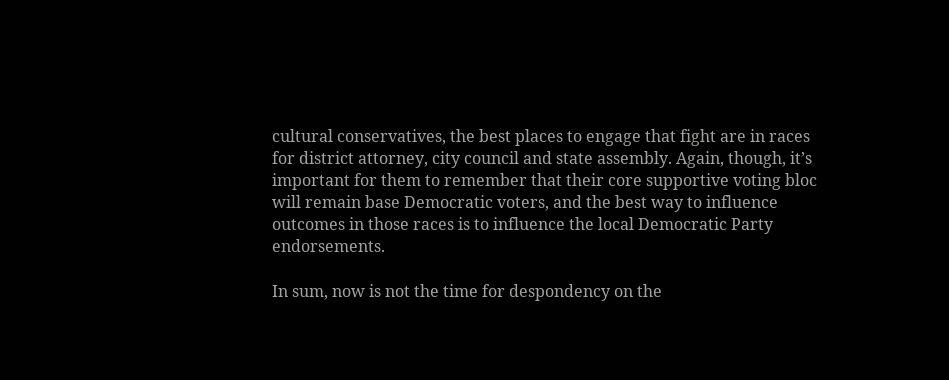cultural conservatives, the best places to engage that fight are in races for district attorney, city council and state assembly. Again, though, it’s important for them to remember that their core supportive voting bloc will remain base Democratic voters, and the best way to influence outcomes in those races is to influence the local Democratic Party endorsements.

In sum, now is not the time for despondency on the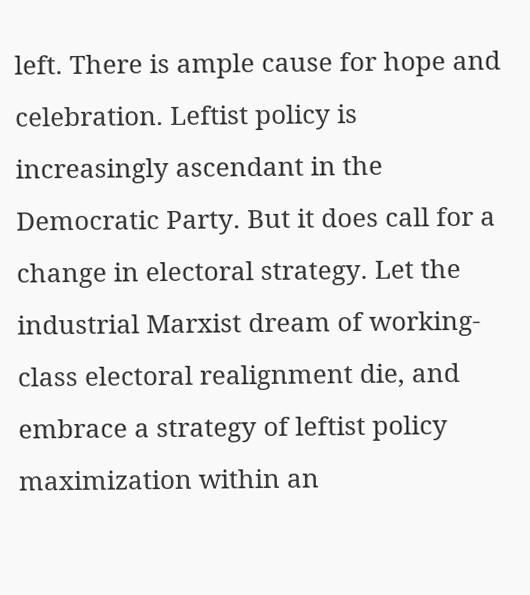left. There is ample cause for hope and celebration. Leftist policy is increasingly ascendant in the Democratic Party. But it does call for a change in electoral strategy. Let the industrial Marxist dream of working-class electoral realignment die, and embrace a strategy of leftist policy maximization within an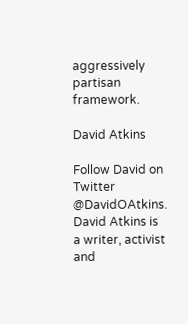aggressively partisan framework.

David Atkins

Follow David on Twitter @DavidOAtkins. David Atkins is a writer, activist and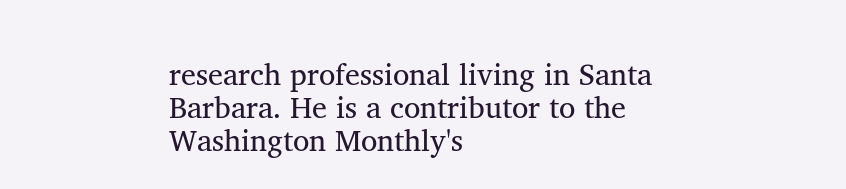research professional living in Santa Barbara. He is a contributor to the Washington Monthly's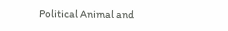Political Animal and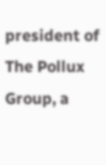president of The Pollux Group, a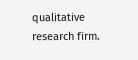qualitative research firm.